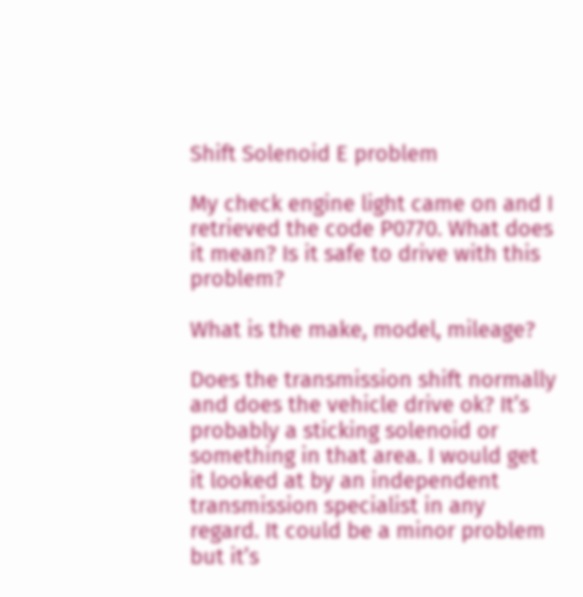Shift Solenoid E problem

My check engine light came on and I retrieved the code P0770. What does it mean? Is it safe to drive with this problem?

What is the make, model, mileage?

Does the transmission shift normally and does the vehicle drive ok? It’s probably a sticking solenoid or something in that area. I would get it looked at by an independent transmission specialist in any regard. It could be a minor problem but it’s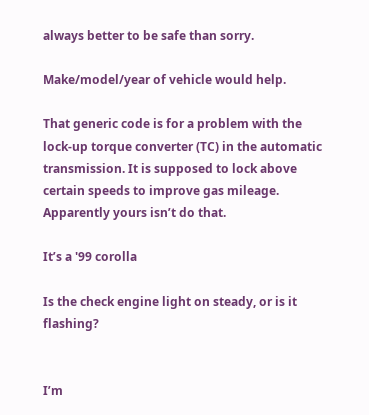always better to be safe than sorry.

Make/model/year of vehicle would help.

That generic code is for a problem with the lock-up torque converter (TC) in the automatic transmission. It is supposed to lock above certain speeds to improve gas mileage. Apparently yours isn’t do that.

It’s a '99 corolla

Is the check engine light on steady, or is it flashing?


I’m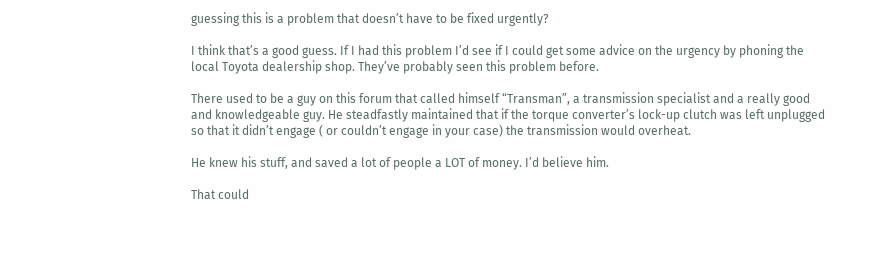guessing this is a problem that doesn’t have to be fixed urgently?

I think that’s a good guess. If I had this problem I’d see if I could get some advice on the urgency by phoning the local Toyota dealership shop. They’ve probably seen this problem before.

There used to be a guy on this forum that called himself “Transman”, a transmission specialist and a really good and knowledgeable guy. He steadfastly maintained that if the torque converter’s lock-up clutch was left unplugged so that it didn’t engage ( or couldn’t engage in your case) the transmission would overheat.

He knew his stuff, and saved a lot of people a LOT of money. I’d believe him.

That could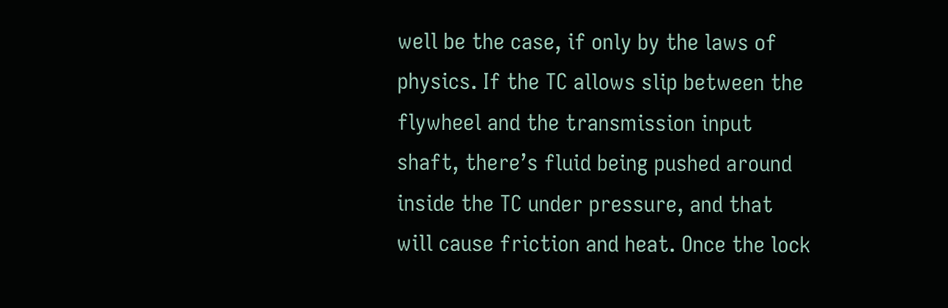well be the case, if only by the laws of physics. If the TC allows slip between the flywheel and the transmission input shaft, there’s fluid being pushed around inside the TC under pressure, and that will cause friction and heat. Once the lock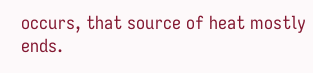occurs, that source of heat mostly ends.